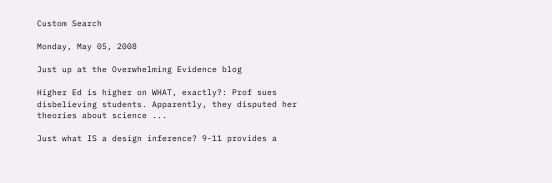Custom Search

Monday, May 05, 2008

Just up at the Overwhelming Evidence blog

Higher Ed is higher on WHAT, exactly?: Prof sues disbelieving students. Apparently, they disputed her theories about science ...

Just what IS a design inference? 9-11 provides a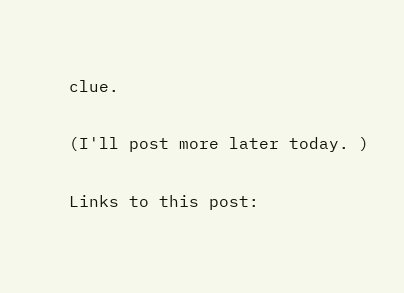clue.

(I'll post more later today. )

Links to this post: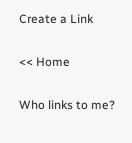Create a Link

<< Home

Who links to me?